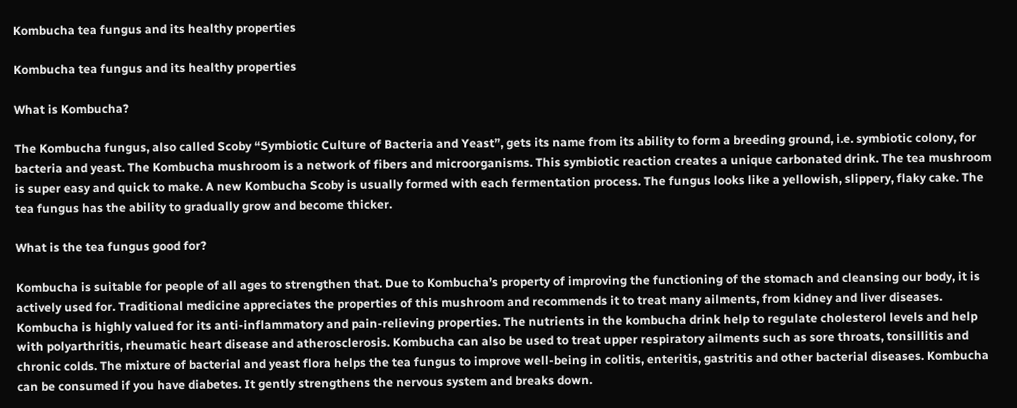Kombucha tea fungus and its healthy properties

Kombucha tea fungus and its healthy properties

What is Kombucha?

The Kombucha fungus, also called Scoby “Symbiotic Culture of Bacteria and Yeast”, gets its name from its ability to form a breeding ground, i.e. symbiotic colony, for bacteria and yeast. The Kombucha mushroom is a network of fibers and microorganisms. This symbiotic reaction creates a unique carbonated drink. The tea mushroom is super easy and quick to make. A new Kombucha Scoby is usually formed with each fermentation process. The fungus looks like a yellowish, slippery, flaky cake. The tea fungus has the ability to gradually grow and become thicker.

What is the tea fungus good for?

Kombucha is suitable for people of all ages to strengthen that. Due to Kombucha’s property of improving the functioning of the stomach and cleansing our body, it is actively used for. Traditional medicine appreciates the properties of this mushroom and recommends it to treat many ailments, from kidney and liver diseases. Kombucha is highly valued for its anti-inflammatory and pain-relieving properties. The nutrients in the kombucha drink help to regulate cholesterol levels and help with polyarthritis, rheumatic heart disease and atherosclerosis. Kombucha can also be used to treat upper respiratory ailments such as sore throats, tonsillitis and chronic colds. The mixture of bacterial and yeast flora helps the tea fungus to improve well-being in colitis, enteritis, gastritis and other bacterial diseases. Kombucha can be consumed if you have diabetes. It gently strengthens the nervous system and breaks down.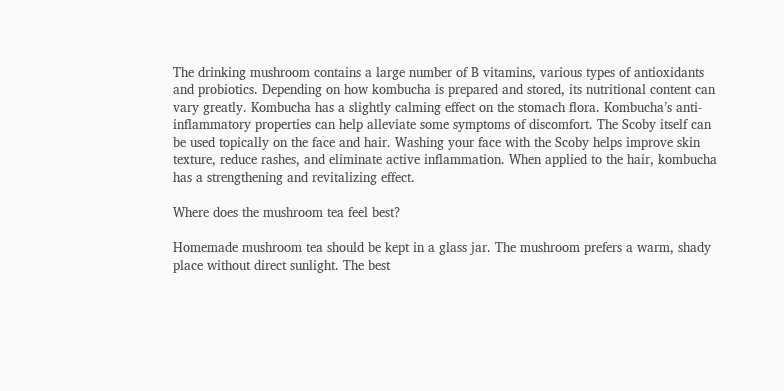The drinking mushroom contains a large number of B vitamins, various types of antioxidants and probiotics. Depending on how kombucha is prepared and stored, its nutritional content can vary greatly. Kombucha has a slightly calming effect on the stomach flora. Kombucha’s anti-inflammatory properties can help alleviate some symptoms of discomfort. The Scoby itself can be used topically on the face and hair. Washing your face with the Scoby helps improve skin texture, reduce rashes, and eliminate active inflammation. When applied to the hair, kombucha has a strengthening and revitalizing effect.

Where does the mushroom tea feel best?

Homemade mushroom tea should be kept in a glass jar. The mushroom prefers a warm, shady place without direct sunlight. The best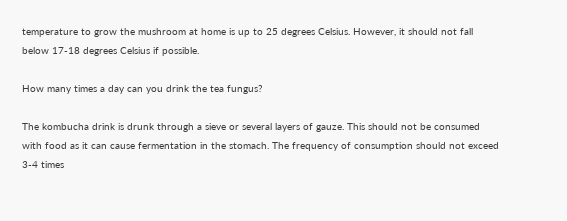temperature to grow the mushroom at home is up to 25 degrees Celsius. However, it should not fall below 17-18 degrees Celsius if possible.

How many times a day can you drink the tea fungus?

The kombucha drink is drunk through a sieve or several layers of gauze. This should not be consumed with food as it can cause fermentation in the stomach. The frequency of consumption should not exceed 3-4 times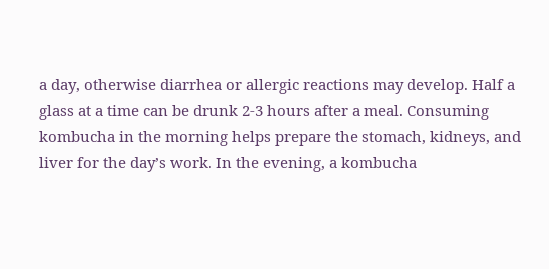a day, otherwise diarrhea or allergic reactions may develop. Half a glass at a time can be drunk 2-3 hours after a meal. Consuming kombucha in the morning helps prepare the stomach, kidneys, and liver for the day’s work. In the evening, a kombucha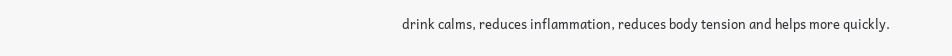drink calms, reduces inflammation, reduces body tension and helps more quickly.